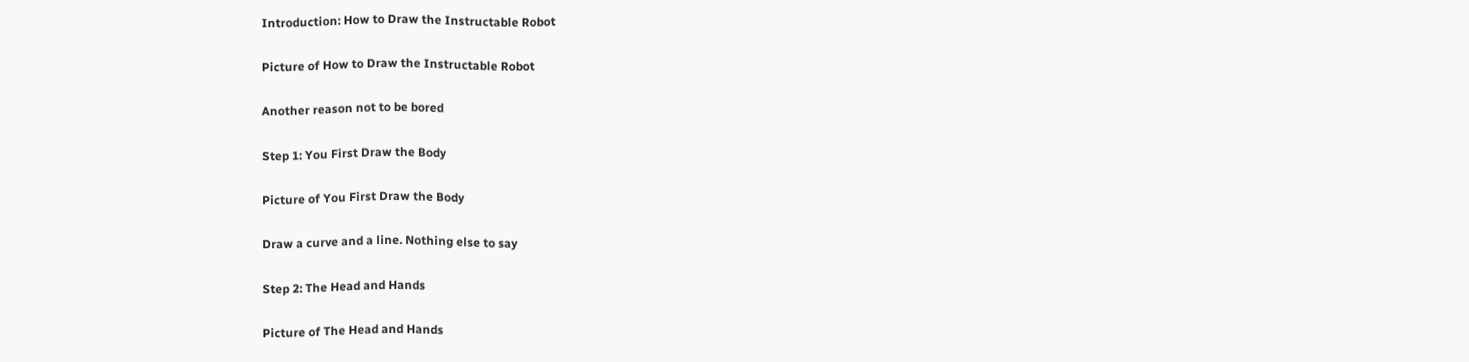Introduction: How to Draw the Instructable Robot

Picture of How to Draw the Instructable Robot

Another reason not to be bored

Step 1: You First Draw the Body

Picture of You First Draw the Body

Draw a curve and a line. Nothing else to say

Step 2: The Head and Hands

Picture of The Head and Hands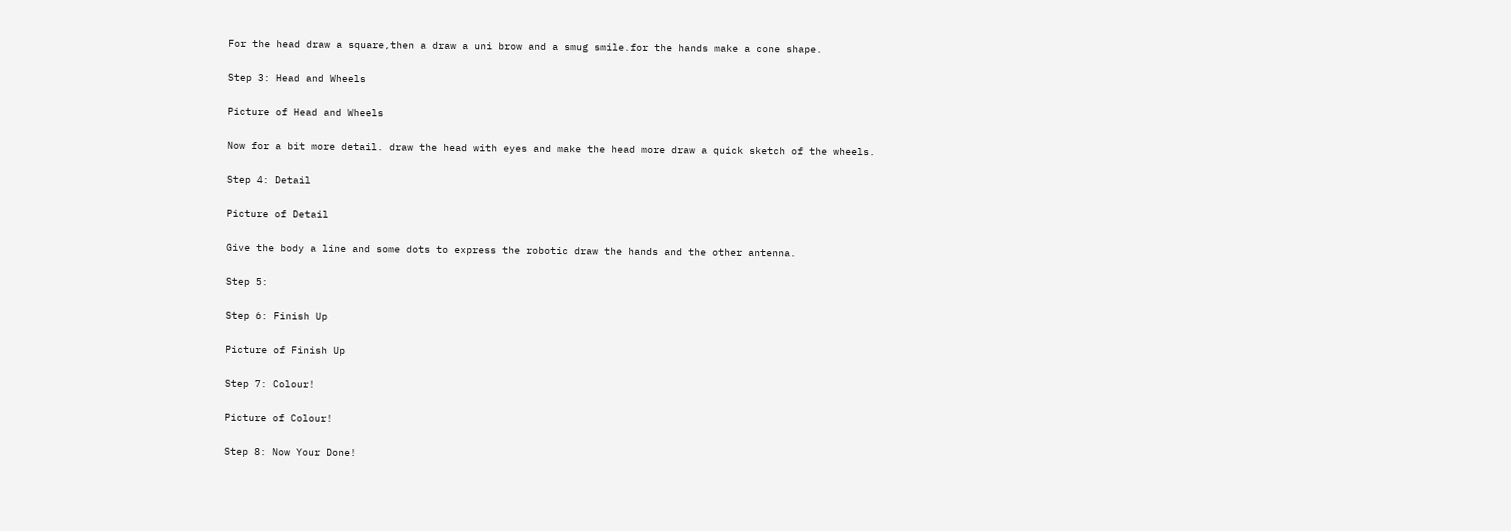For the head draw a square,then a draw a uni brow and a smug smile.for the hands make a cone shape.

Step 3: Head and Wheels

Picture of Head and Wheels

Now for a bit more detail. draw the head with eyes and make the head more draw a quick sketch of the wheels.

Step 4: Detail

Picture of Detail

Give the body a line and some dots to express the robotic draw the hands and the other antenna.

Step 5:

Step 6: Finish Up

Picture of Finish Up

Step 7: Colour!

Picture of Colour!

Step 8: Now Your Done!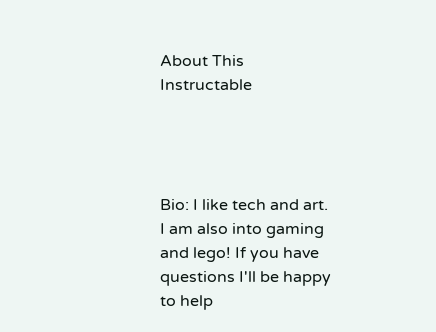About This Instructable




Bio: I like tech and art. I am also into gaming and lego! If you have questions I'll be happy to help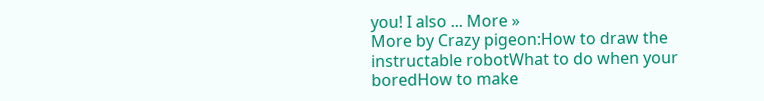you! I also ... More »
More by Crazy pigeon:How to draw the instructable robotWhat to do when your boredHow to make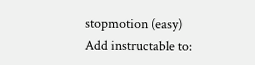stopmotion (easy)
Add instructable to: